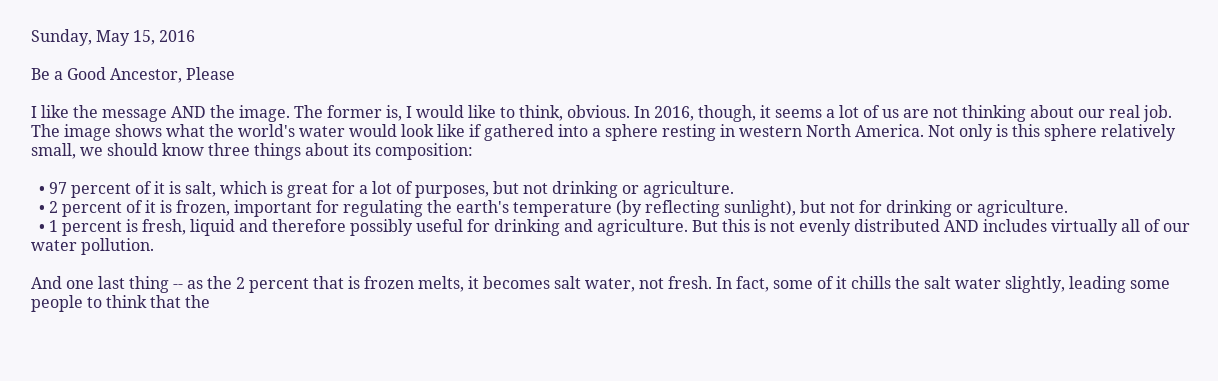Sunday, May 15, 2016

Be a Good Ancestor, Please

I like the message AND the image. The former is, I would like to think, obvious. In 2016, though, it seems a lot of us are not thinking about our real job.
The image shows what the world's water would look like if gathered into a sphere resting in western North America. Not only is this sphere relatively small, we should know three things about its composition:

  • 97 percent of it is salt, which is great for a lot of purposes, but not drinking or agriculture.
  • 2 percent of it is frozen, important for regulating the earth's temperature (by reflecting sunlight), but not for drinking or agriculture.
  • 1 percent is fresh, liquid and therefore possibly useful for drinking and agriculture. But this is not evenly distributed AND includes virtually all of our water pollution.

And one last thing -- as the 2 percent that is frozen melts, it becomes salt water, not fresh. In fact, some of it chills the salt water slightly, leading some people to think that the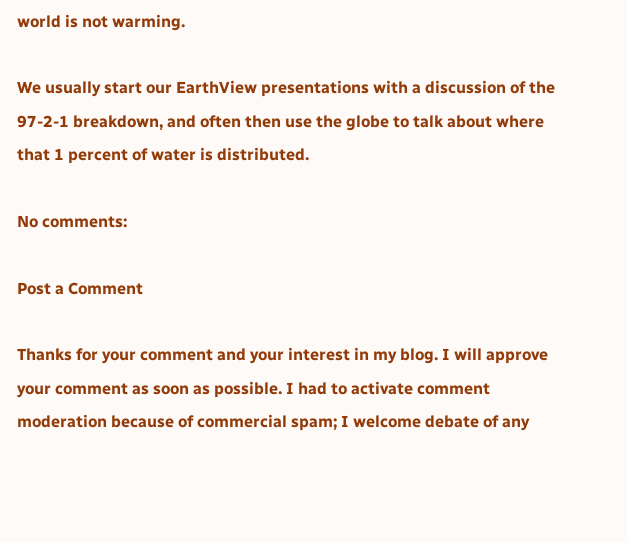world is not warming.

We usually start our EarthView presentations with a discussion of the 97-2-1 breakdown, and often then use the globe to talk about where that 1 percent of water is distributed.

No comments:

Post a Comment

Thanks for your comment and your interest in my blog. I will approve your comment as soon as possible. I had to activate comment moderation because of commercial spam; I welcome debate of any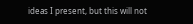ideas I present, but this will not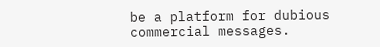be a platform for dubious commercial messages.